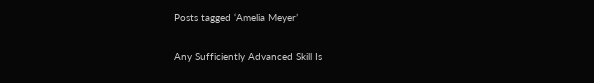Posts tagged ‘Amelia Meyer’

Any Sufficiently Advanced Skill Is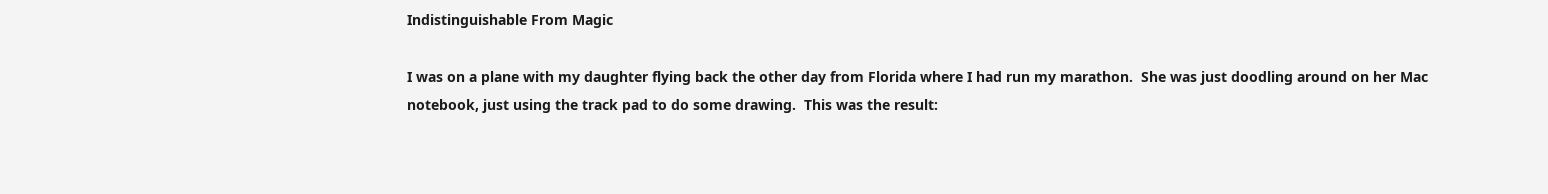Indistinguishable From Magic

I was on a plane with my daughter flying back the other day from Florida where I had run my marathon.  She was just doodling around on her Mac notebook, just using the track pad to do some drawing.  This was the result: